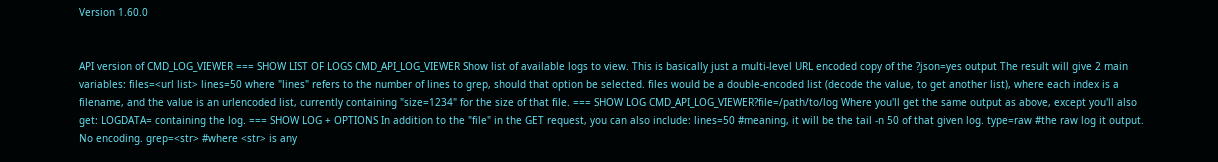Version 1.60.0


API version of CMD_LOG_VIEWER === SHOW LIST OF LOGS CMD_API_LOG_VIEWER Show list of available logs to view. This is basically just a multi-level URL encoded copy of the ?json=yes output The result will give 2 main variables: files=<url list> lines=50 where "lines" refers to the number of lines to grep, should that option be selected. files would be a double-encoded list (decode the value, to get another list), where each index is a filename, and the value is an urlencoded list, currently containing "size=1234" for the size of that file. === SHOW LOG CMD_API_LOG_VIEWER?file=/path/to/log Where you'll get the same output as above, except you'll also get: LOGDATA= containing the log. === SHOW LOG + OPTIONS In addition to the "file" in the GET request, you can also include: lines=50 #meaning, it will be the tail -n 50 of that given log. type=raw #the raw log it output. No encoding. grep=<str> #where <str> is any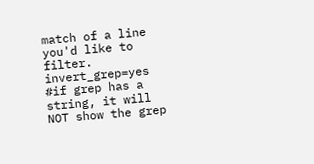match of a line you'd like to filter. invert_grep=yes #if grep has a string, it will NOT show the grep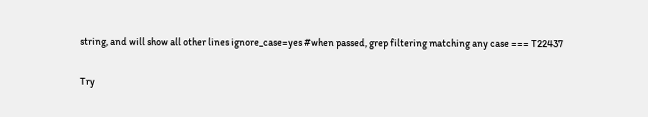string, and will show all other lines ignore_case=yes #when passed, grep filtering matching any case === T22437

Try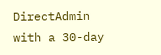DirectAdmin with a 30-day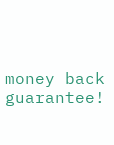money back guarantee!